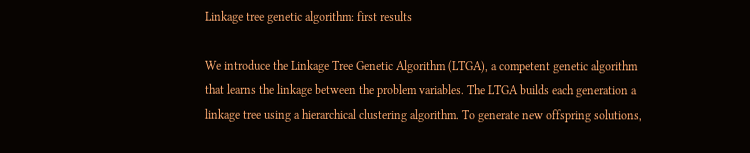Linkage tree genetic algorithm: first results

We introduce the Linkage Tree Genetic Algorithm (LTGA), a competent genetic algorithm that learns the linkage between the problem variables. The LTGA builds each generation a linkage tree using a hierarchical clustering algorithm. To generate new offspring solutions,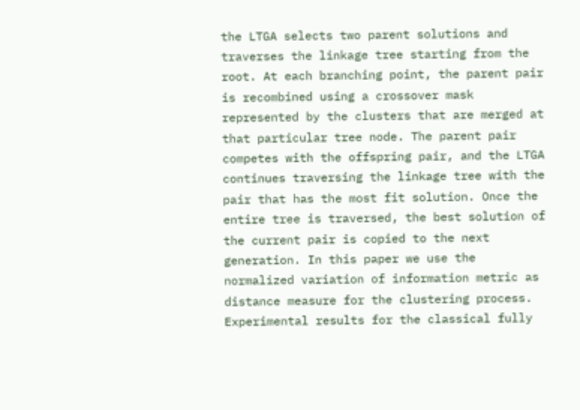the LTGA selects two parent solutions and traverses the linkage tree starting from the root. At each branching point, the parent pair is recombined using a crossover mask represented by the clusters that are merged at that particular tree node. The parent pair competes with the offspring pair, and the LTGA continues traversing the linkage tree with the pair that has the most fit solution. Once the entire tree is traversed, the best solution of the current pair is copied to the next generation. In this paper we use the normalized variation of information metric as distance measure for the clustering process. Experimental results for the classical fully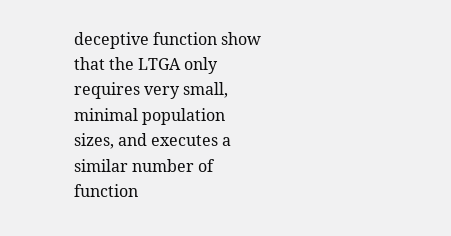deceptive function show that the LTGA only requires very small, minimal population sizes, and executes a similar number of function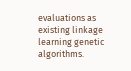evaluations as existing linkage learning genetic algorithms.